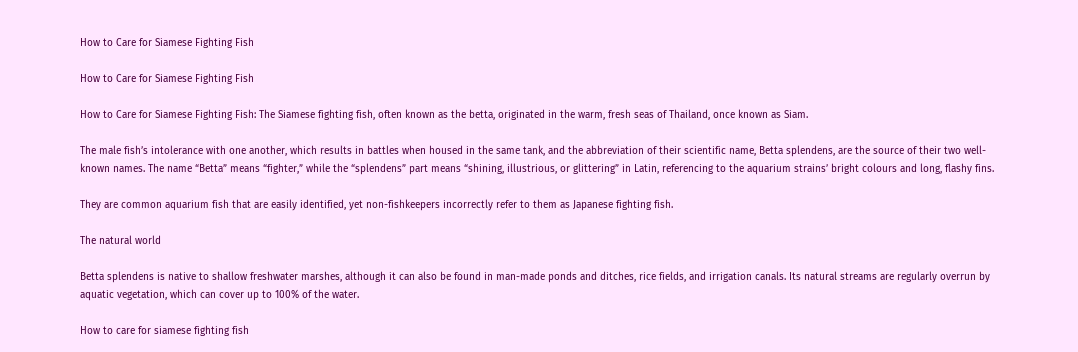How to Care for Siamese Fighting Fish

How to Care for Siamese Fighting Fish

How to Care for Siamese Fighting Fish: The Siamese fighting fish, often known as the betta, originated in the warm, fresh seas of Thailand, once known as Siam.

The male fish’s intolerance with one another, which results in battles when housed in the same tank, and the abbreviation of their scientific name, Betta splendens, are the source of their two well-known names. The name “Betta” means “fighter,” while the “splendens” part means “shining, illustrious, or glittering” in Latin, referencing to the aquarium strains’ bright colours and long, flashy fins.

They are common aquarium fish that are easily identified, yet non-fishkeepers incorrectly refer to them as Japanese fighting fish.

The natural world

Betta splendens is native to shallow freshwater marshes, although it can also be found in man-made ponds and ditches, rice fields, and irrigation canals. Its natural streams are regularly overrun by aquatic vegetation, which can cover up to 100% of the water.

How to care for siamese fighting fish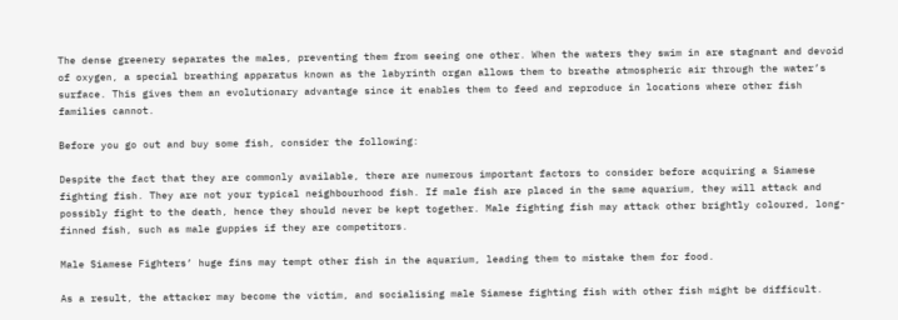The dense greenery separates the males, preventing them from seeing one other. When the waters they swim in are stagnant and devoid of oxygen, a special breathing apparatus known as the labyrinth organ allows them to breathe atmospheric air through the water’s surface. This gives them an evolutionary advantage since it enables them to feed and reproduce in locations where other fish families cannot.

Before you go out and buy some fish, consider the following:

Despite the fact that they are commonly available, there are numerous important factors to consider before acquiring a Siamese fighting fish. They are not your typical neighbourhood fish. If male fish are placed in the same aquarium, they will attack and possibly fight to the death, hence they should never be kept together. Male fighting fish may attack other brightly coloured, long-finned fish, such as male guppies if they are competitors.

Male Siamese Fighters’ huge fins may tempt other fish in the aquarium, leading them to mistake them for food.

As a result, the attacker may become the victim, and socialising male Siamese fighting fish with other fish might be difficult.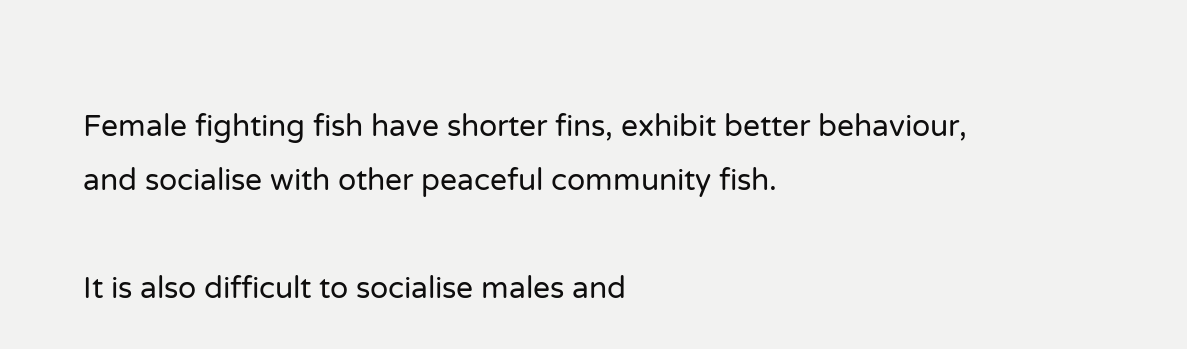Female fighting fish have shorter fins, exhibit better behaviour, and socialise with other peaceful community fish.

It is also difficult to socialise males and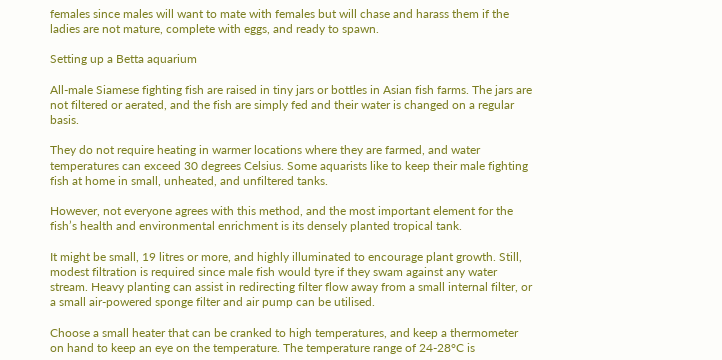females since males will want to mate with females but will chase and harass them if the ladies are not mature, complete with eggs, and ready to spawn.

Setting up a Betta aquarium

All-male Siamese fighting fish are raised in tiny jars or bottles in Asian fish farms. The jars are not filtered or aerated, and the fish are simply fed and their water is changed on a regular basis.

They do not require heating in warmer locations where they are farmed, and water temperatures can exceed 30 degrees Celsius. Some aquarists like to keep their male fighting fish at home in small, unheated, and unfiltered tanks.

However, not everyone agrees with this method, and the most important element for the fish’s health and environmental enrichment is its densely planted tropical tank.

It might be small, 19 litres or more, and highly illuminated to encourage plant growth. Still, modest filtration is required since male fish would tyre if they swam against any water stream. Heavy planting can assist in redirecting filter flow away from a small internal filter, or a small air-powered sponge filter and air pump can be utilised.

Choose a small heater that can be cranked to high temperatures, and keep a thermometer on hand to keep an eye on the temperature. The temperature range of 24-28°C is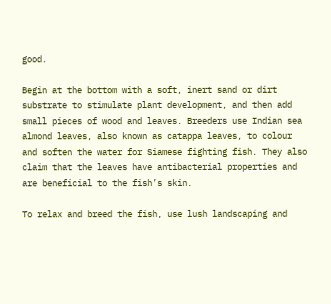good.

Begin at the bottom with a soft, inert sand or dirt substrate to stimulate plant development, and then add small pieces of wood and leaves. Breeders use Indian sea almond leaves, also known as catappa leaves, to colour and soften the water for Siamese fighting fish. They also claim that the leaves have antibacterial properties and are beneficial to the fish’s skin.

To relax and breed the fish, use lush landscaping and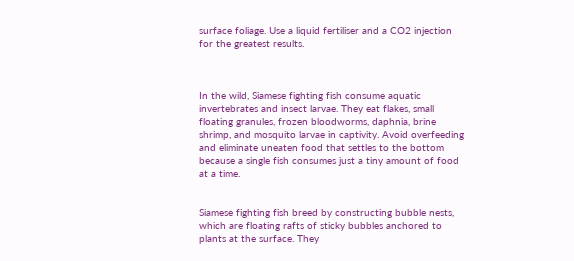surface foliage. Use a liquid fertiliser and a CO2 injection for the greatest results.



In the wild, Siamese fighting fish consume aquatic invertebrates and insect larvae. They eat flakes, small floating granules, frozen bloodworms, daphnia, brine shrimp, and mosquito larvae in captivity. Avoid overfeeding and eliminate uneaten food that settles to the bottom because a single fish consumes just a tiny amount of food at a time.


Siamese fighting fish breed by constructing bubble nests, which are floating rafts of sticky bubbles anchored to plants at the surface. They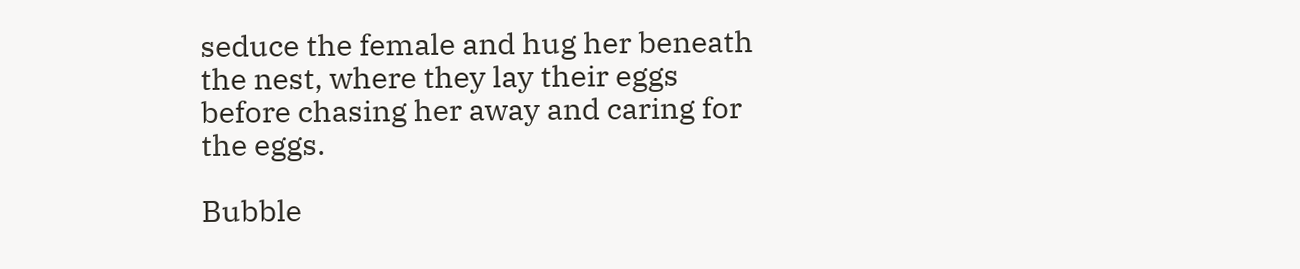seduce the female and hug her beneath the nest, where they lay their eggs before chasing her away and caring for the eggs.

Bubble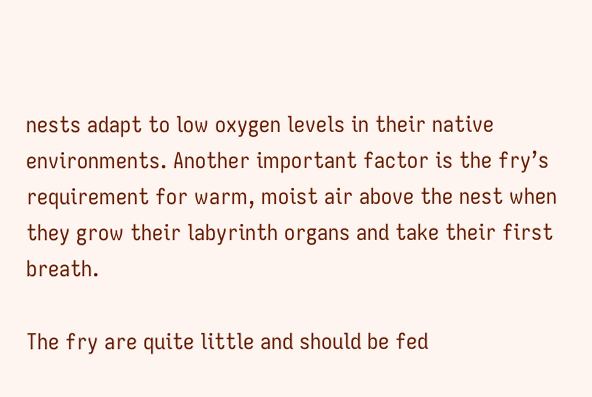nests adapt to low oxygen levels in their native environments. Another important factor is the fry’s requirement for warm, moist air above the nest when they grow their labyrinth organs and take their first breath.

The fry are quite little and should be fed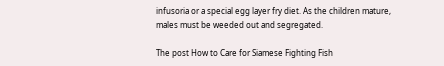infusoria or a special egg layer fry diet. As the children mature, males must be weeded out and segregated.

The post How to Care for Siamese Fighting Fish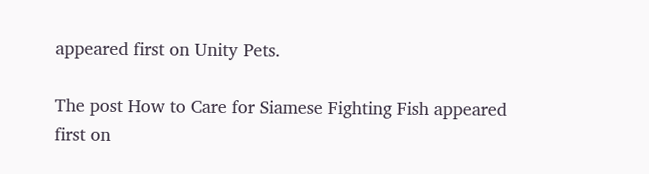appeared first on Unity Pets.

The post How to Care for Siamese Fighting Fish appeared first on